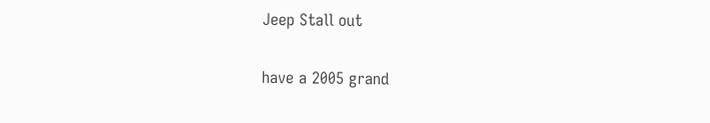Jeep Stall out

have a 2005 grand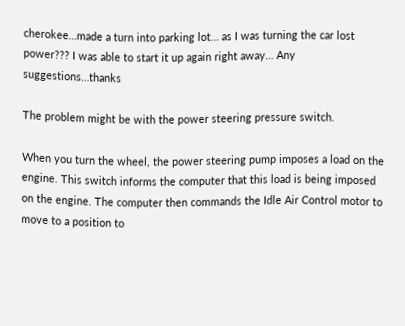cherokee…made a turn into parking lot… as I was turning the car lost power??? I was able to start it up again right away… Any suggestions…thanks

The problem might be with the power steering pressure switch.

When you turn the wheel, the power steering pump imposes a load on the engine. This switch informs the computer that this load is being imposed on the engine. The computer then commands the Idle Air Control motor to move to a position to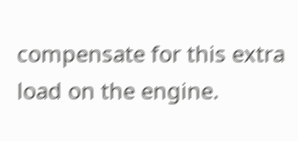compensate for this extra load on the engine.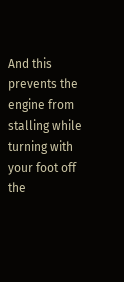And this prevents the engine from stalling while turning with your foot off the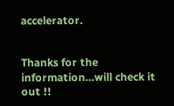accelerator.


Thanks for the information…will check it out !!